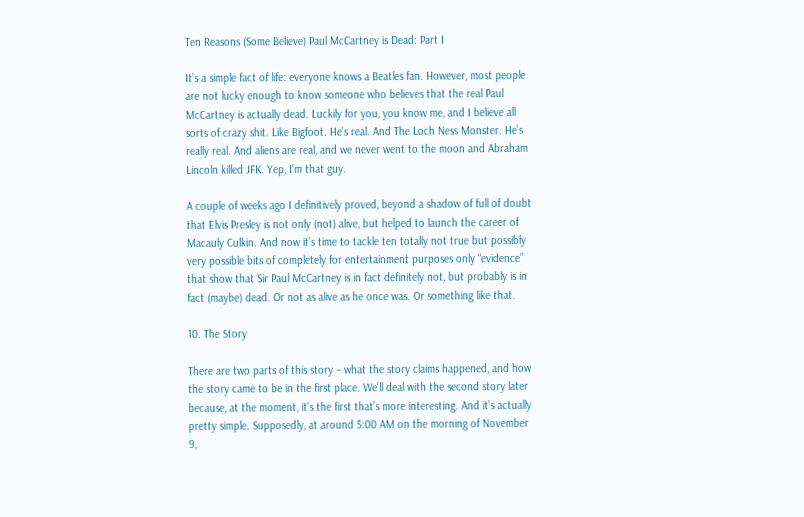Ten Reasons (Some Believe) Paul McCartney is Dead: Part I

It’s a simple fact of life: everyone knows a Beatles fan. However, most people are not lucky enough to know someone who believes that the real Paul McCartney is actually dead. Luckily for you, you know me, and I believe all sorts of crazy shit. Like Bigfoot. He’s real. And The Loch Ness Monster. He’s really real. And aliens are real, and we never went to the moon and Abraham Lincoln killed JFK. Yep, I’m that guy.

A couple of weeks ago I definitively proved, beyond a shadow of full of doubt that Elvis Presley is not only (not) alive, but helped to launch the career of Macauly Culkin. And now it’s time to tackle ten totally not true but possibly very possible bits of completely for entertainment purposes only “evidence” that show that Sir Paul McCartney is in fact definitely not, but probably is in fact (maybe) dead. Or not as alive as he once was. Or something like that.

10. The Story

There are two parts of this story – what the story claims happened, and how the story came to be in the first place. We’ll deal with the second story later because, at the moment, it’s the first that’s more interesting. And it’s actually pretty simple. Supposedly, at around 5:00 AM on the morning of November 9,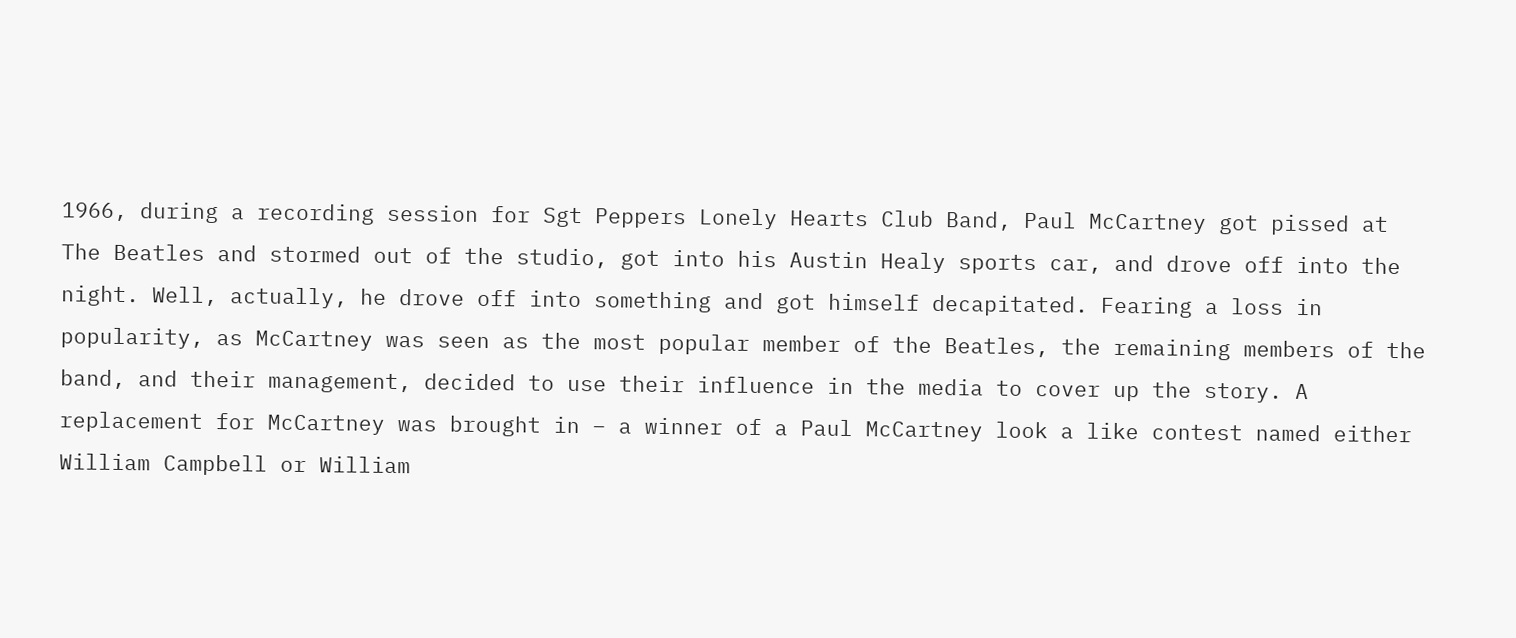1966, during a recording session for Sgt Peppers Lonely Hearts Club Band, Paul McCartney got pissed at The Beatles and stormed out of the studio, got into his Austin Healy sports car, and drove off into the night. Well, actually, he drove off into something and got himself decapitated. Fearing a loss in popularity, as McCartney was seen as the most popular member of the Beatles, the remaining members of the band, and their management, decided to use their influence in the media to cover up the story. A replacement for McCartney was brought in – a winner of a Paul McCartney look a like contest named either William Campbell or William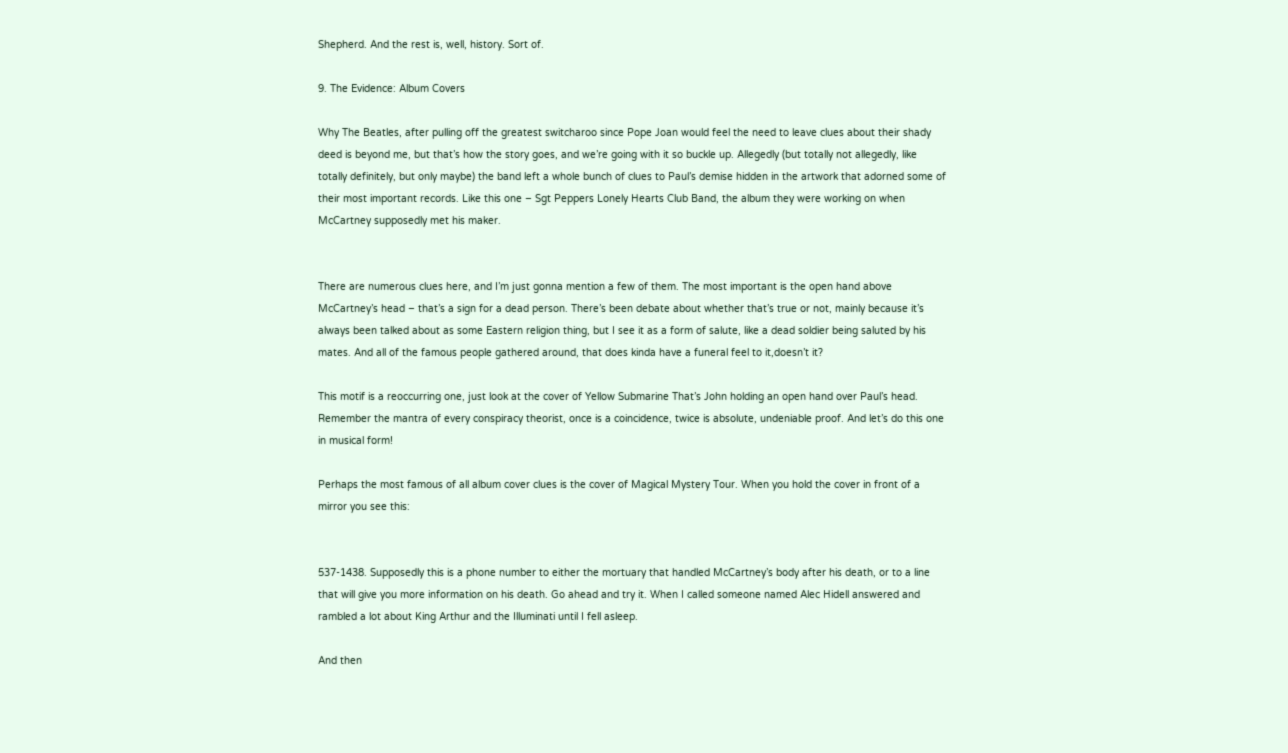Shepherd. And the rest is, well, history. Sort of.

9. The Evidence: Album Covers

Why The Beatles, after pulling off the greatest switcharoo since Pope Joan would feel the need to leave clues about their shady deed is beyond me, but that’s how the story goes, and we’re going with it so buckle up. Allegedly (but totally not allegedly, like totally definitely, but only maybe) the band left a whole bunch of clues to Paul’s demise hidden in the artwork that adorned some of their most important records. Like this one – Sgt Peppers Lonely Hearts Club Band, the album they were working on when McCartney supposedly met his maker.


There are numerous clues here, and I’m just gonna mention a few of them. The most important is the open hand above McCartney’s head – that’s a sign for a dead person. There’s been debate about whether that’s true or not, mainly because it’s always been talked about as some Eastern religion thing, but I see it as a form of salute, like a dead soldier being saluted by his mates. And all of the famous people gathered around, that does kinda have a funeral feel to it,doesn’t it?

This motif is a reoccurring one, just look at the cover of Yellow Submarine That’s John holding an open hand over Paul’s head. Remember the mantra of every conspiracy theorist, once is a coincidence, twice is absolute, undeniable proof. And let’s do this one in musical form!

Perhaps the most famous of all album cover clues is the cover of Magical Mystery Tour. When you hold the cover in front of a mirror you see this:


537-1438. Supposedly this is a phone number to either the mortuary that handled McCartney’s body after his death, or to a line that will give you more information on his death. Go ahead and try it. When I called someone named Alec Hidell answered and rambled a lot about King Arthur and the Illuminati until I fell asleep.

And then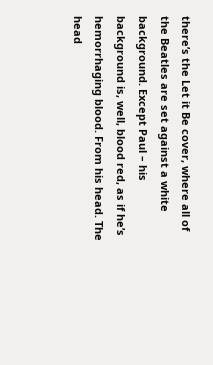there’s the Let it Be cover, where all of the Beatles are set against a white background. Except Paul – his background is, well, blood red, as if he’s hemorrhaging blood. From his head. The head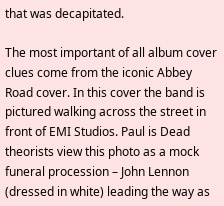that was decapitated.

The most important of all album cover clues come from the iconic Abbey Road cover. In this cover the band is pictured walking across the street in front of EMI Studios. Paul is Dead theorists view this photo as a mock funeral procession – John Lennon (dressed in white) leading the way as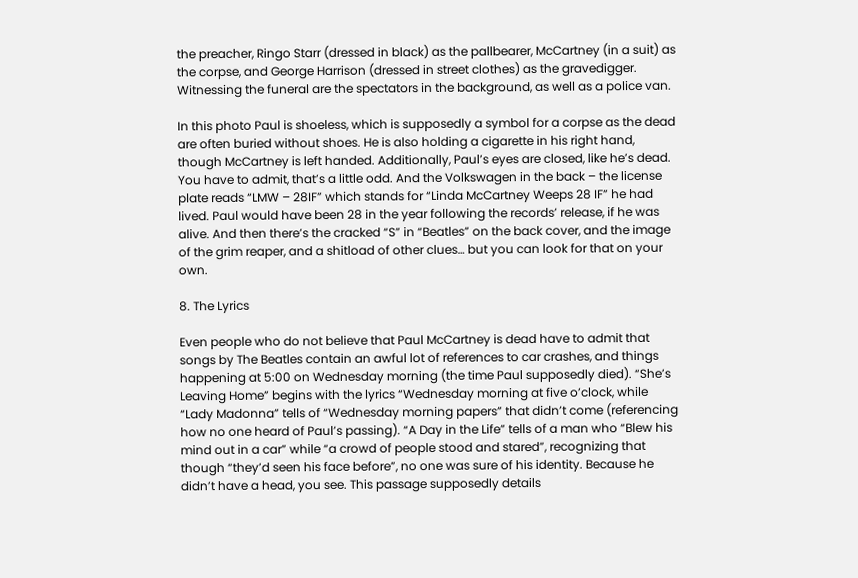the preacher, Ringo Starr (dressed in black) as the pallbearer, McCartney (in a suit) as the corpse, and George Harrison (dressed in street clothes) as the gravedigger. Witnessing the funeral are the spectators in the background, as well as a police van.

In this photo Paul is shoeless, which is supposedly a symbol for a corpse as the dead are often buried without shoes. He is also holding a cigarette in his right hand, though McCartney is left handed. Additionally, Paul’s eyes are closed, like he’s dead. You have to admit, that’s a little odd. And the Volkswagen in the back – the license plate reads “LMW – 28IF” which stands for “Linda McCartney Weeps 28 IF” he had lived. Paul would have been 28 in the year following the records’ release, if he was alive. And then there’s the cracked “S” in “Beatles” on the back cover, and the image of the grim reaper, and a shitload of other clues… but you can look for that on your own.

8. The Lyrics

Even people who do not believe that Paul McCartney is dead have to admit that songs by The Beatles contain an awful lot of references to car crashes, and things happening at 5:00 on Wednesday morning (the time Paul supposedly died). “She’s Leaving Home” begins with the lyrics “Wednesday morning at five o’clock, while “Lady Madonna” tells of “Wednesday morning papers” that didn’t come (referencing how no one heard of Paul’s passing). “A Day in the Life” tells of a man who “Blew his mind out in a car” while “a crowd of people stood and stared”, recognizing that though “they’d seen his face before”, no one was sure of his identity. Because he didn’t have a head, you see. This passage supposedly details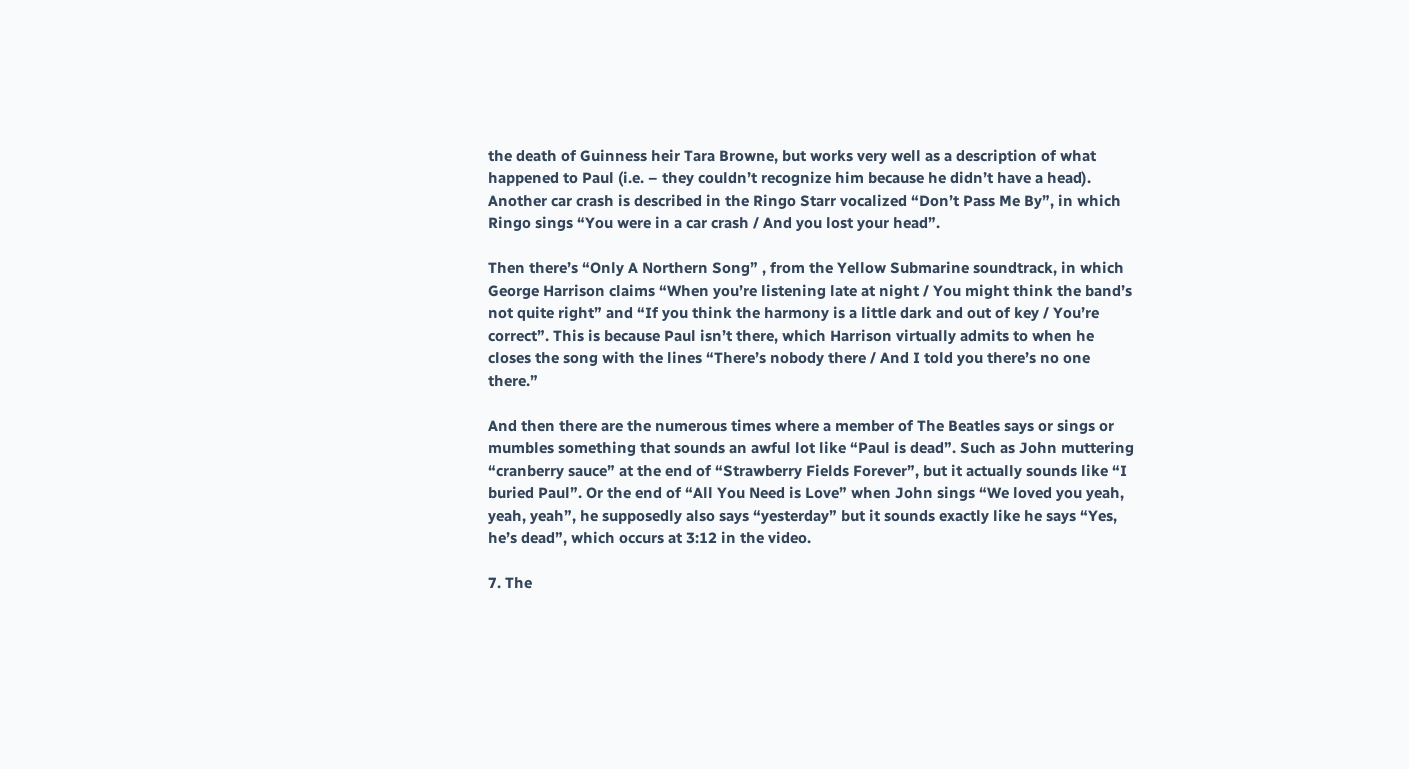the death of Guinness heir Tara Browne, but works very well as a description of what happened to Paul (i.e. – they couldn’t recognize him because he didn’t have a head). Another car crash is described in the Ringo Starr vocalized “Don’t Pass Me By”, in which Ringo sings “You were in a car crash / And you lost your head”.

Then there’s “Only A Northern Song” , from the Yellow Submarine soundtrack, in which George Harrison claims “When you’re listening late at night / You might think the band’s not quite right” and “If you think the harmony is a little dark and out of key / You’re correct”. This is because Paul isn’t there, which Harrison virtually admits to when he closes the song with the lines “There’s nobody there / And I told you there’s no one there.”

And then there are the numerous times where a member of The Beatles says or sings or mumbles something that sounds an awful lot like “Paul is dead”. Such as John muttering “cranberry sauce” at the end of “Strawberry Fields Forever”, but it actually sounds like “I buried Paul”. Or the end of “All You Need is Love” when John sings “We loved you yeah, yeah, yeah”, he supposedly also says “yesterday” but it sounds exactly like he says “Yes, he’s dead”, which occurs at 3:12 in the video.

7. The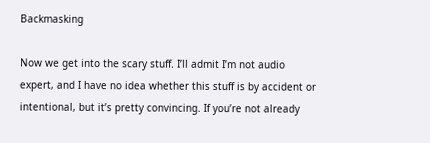Backmasking

Now we get into the scary stuff. I’ll admit I’m not audio expert, and I have no idea whether this stuff is by accident or intentional, but it’s pretty convincing. If you’re not already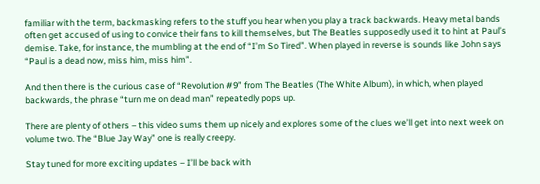familiar with the term, backmasking refers to the stuff you hear when you play a track backwards. Heavy metal bands often get accused of using to convice their fans to kill themselves, but The Beatles supposedly used it to hint at Paul’s demise. Take, for instance, the mumbling at the end of “I’m So Tired”. When played in reverse is sounds like John says “Paul is a dead now, miss him, miss him”.

And then there is the curious case of “Revolution #9” from The Beatles (The White Album), in which, when played backwards, the phrase “turn me on dead man” repeatedly pops up.

There are plenty of others – this video sums them up nicely and explores some of the clues we’ll get into next week on volume two. The “Blue Jay Way” one is really creepy.

Stay tuned for more exciting updates – I’ll be back with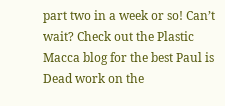part two in a week or so! Can’t wait? Check out the Plastic Macca blog for the best Paul is Dead work on the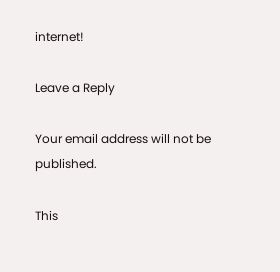internet!

Leave a Reply

Your email address will not be published.

This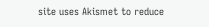site uses Akismet to reduce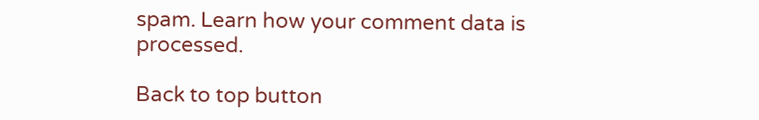spam. Learn how your comment data is processed.

Back to top button